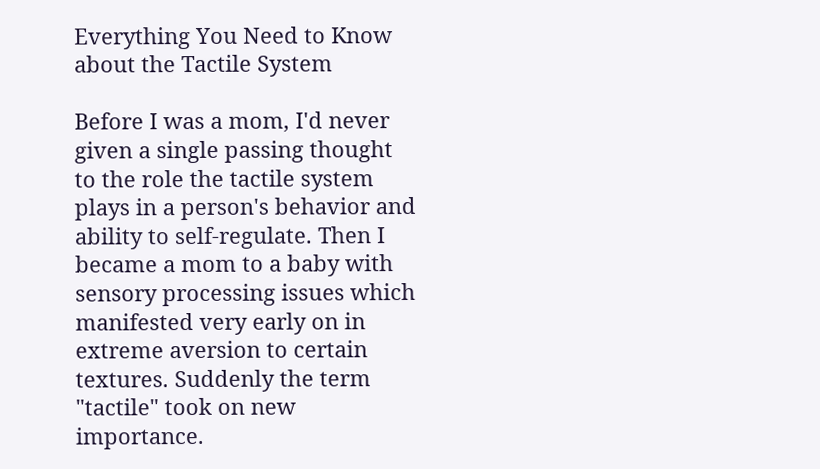Everything You Need to Know about the Tactile System

Before I was a mom, I'd never given a single passing thought to the role the tactile system plays in a person's behavior and ability to self-regulate. Then I became a mom to a baby with sensory processing issues which manifested very early on in extreme aversion to certain textures. Suddenly the term "tactile" took on new importance.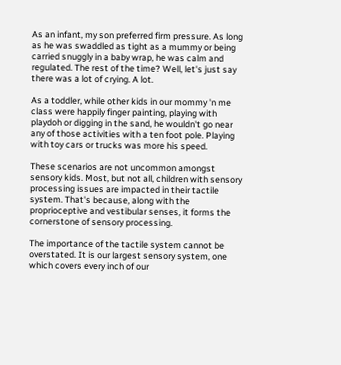As an infant, my son preferred firm pressure. As long as he was swaddled as tight as a mummy or being carried snuggly in a baby wrap, he was calm and regulated. The rest of the time? Well, let's just say there was a lot of crying. A lot.

As a toddler, while other kids in our mommy 'n me class were happily finger painting, playing with playdoh or digging in the sand, he wouldn't go near any of those activities with a ten foot pole. Playing with toy cars or trucks was more his speed.

These scenarios are not uncommon amongst sensory kids. Most, but not all, children with sensory processing issues are impacted in their tactile system. That's because, along with the proprioceptive and vestibular senses, it forms the cornerstone of sensory processing.

The importance of the tactile system cannot be overstated. It is our largest sensory system, one which covers every inch of our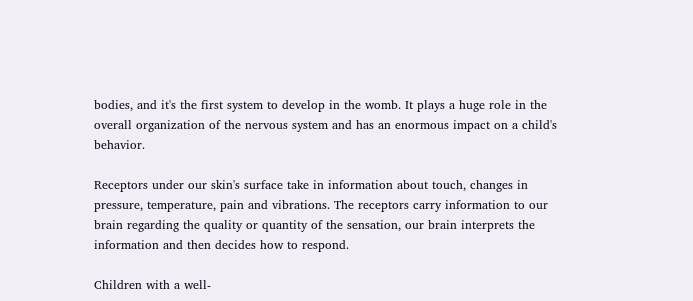bodies, and it's the first system to develop in the womb. It plays a huge role in the overall organization of the nervous system and has an enormous impact on a child's behavior.

Receptors under our skin's surface take in information about touch, changes in pressure, temperature, pain and vibrations. The receptors carry information to our brain regarding the quality or quantity of the sensation, our brain interprets the information and then decides how to respond.

Children with a well-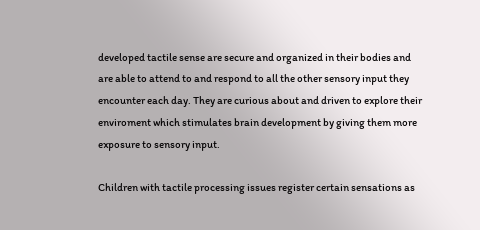developed tactile sense are secure and organized in their bodies and are able to attend to and respond to all the other sensory input they encounter each day. They are curious about and driven to explore their enviroment which stimulates brain development by giving them more exposure to sensory input.

Children with tactile processing issues register certain sensations as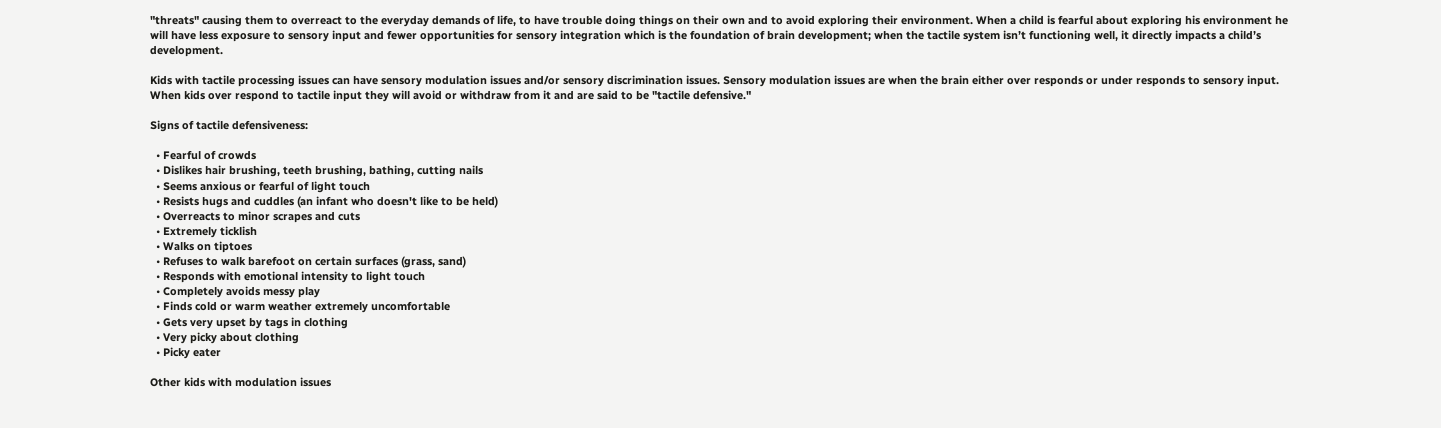"threats" causing them to overreact to the everyday demands of life, to have trouble doing things on their own and to avoid exploring their environment. When a child is fearful about exploring his environment he will have less exposure to sensory input and fewer opportunities for sensory integration which is the foundation of brain development; when the tactile system isn’t functioning well, it directly impacts a child’s development.

Kids with tactile processing issues can have sensory modulation issues and/or sensory discrimination issues. Sensory modulation issues are when the brain either over responds or under responds to sensory input. When kids over respond to tactile input they will avoid or withdraw from it and are said to be "tactile defensive."

Signs of tactile defensiveness:

  • Fearful of crowds
  • Dislikes hair brushing, teeth brushing, bathing, cutting nails
  • Seems anxious or fearful of light touch
  • Resists hugs and cuddles (an infant who doesn't like to be held)
  • Overreacts to minor scrapes and cuts
  • Extremely ticklish
  • Walks on tiptoes
  • Refuses to walk barefoot on certain surfaces (grass, sand)
  • Responds with emotional intensity to light touch
  • Completely avoids messy play
  • Finds cold or warm weather extremely uncomfortable
  • Gets very upset by tags in clothing
  • Very picky about clothing
  • Picky eater

Other kids with modulation issues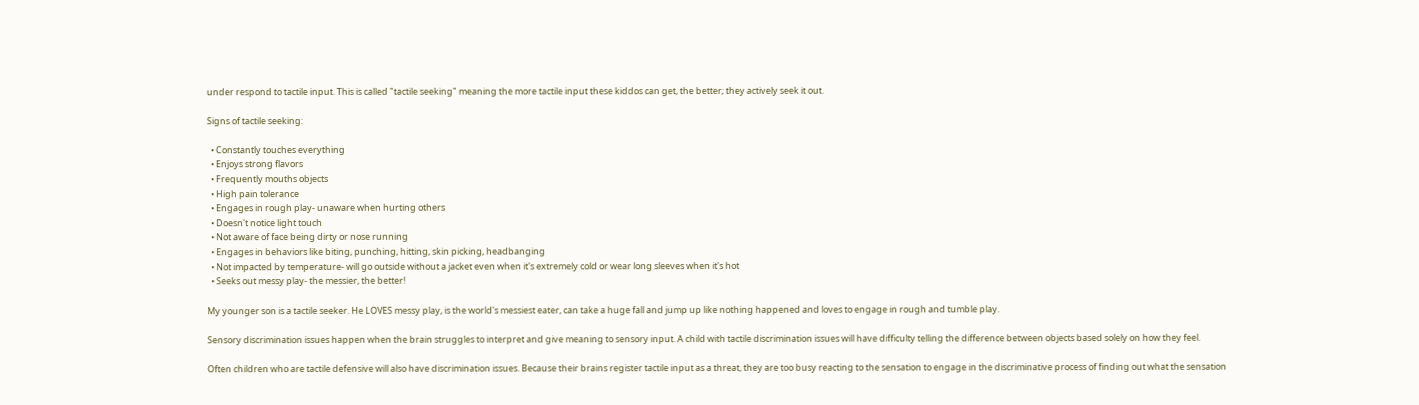under respond to tactile input. This is called "tactile seeking" meaning the more tactile input these kiddos can get, the better; they actively seek it out.

Signs of tactile seeking:

  • Constantly touches everything
  • Enjoys strong flavors
  • Frequently mouths objects
  • High pain tolerance
  • Engages in rough play- unaware when hurting others
  • Doesn't notice light touch
  • Not aware of face being dirty or nose running
  • Engages in behaviors like biting, punching, hitting, skin picking, headbanging
  • Not impacted by temperature- will go outside without a jacket even when it's extremely cold or wear long sleeves when it's hot
  • Seeks out messy play- the messier, the better!

My younger son is a tactile seeker. He LOVES messy play, is the world's messiest eater, can take a huge fall and jump up like nothing happened and loves to engage in rough and tumble play.

Sensory discrimination issues happen when the brain struggles to interpret and give meaning to sensory input. A child with tactile discrimination issues will have difficulty telling the difference between objects based solely on how they feel.

Often children who are tactile defensive will also have discrimination issues. Because their brains register tactile input as a threat, they are too busy reacting to the sensation to engage in the discriminative process of finding out what the sensation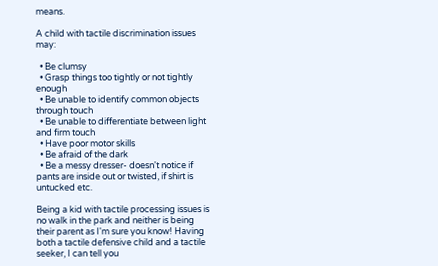means.

A child with tactile discrimination issues may:

  • Be clumsy
  • Grasp things too tightly or not tightly enough
  • Be unable to identify common objects through touch
  • Be unable to differentiate between light and firm touch
  • Have poor motor skills
  • Be afraid of the dark
  • Be a messy dresser- doesn't notice if pants are inside out or twisted, if shirt is untucked etc.

Being a kid with tactile processing issues is no walk in the park and neither is being their parent as I'm sure you know! Having both a tactile defensive child and a tactile seeker, I can tell you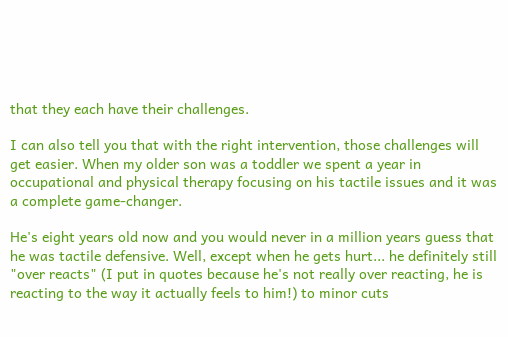that they each have their challenges.

I can also tell you that with the right intervention, those challenges will get easier. When my older son was a toddler we spent a year in occupational and physical therapy focusing on his tactile issues and it was a complete game-changer.

He's eight years old now and you would never in a million years guess that he was tactile defensive. Well, except when he gets hurt... he definitely still "over reacts" (I put in quotes because he's not really over reacting, he is reacting to the way it actually feels to him!) to minor cuts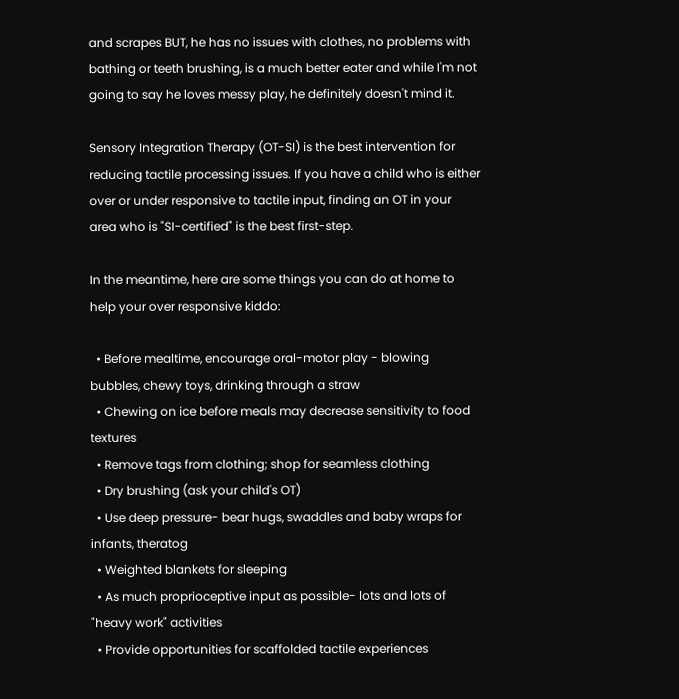and scrapes BUT, he has no issues with clothes, no problems with bathing or teeth brushing, is a much better eater and while I'm not going to say he loves messy play, he definitely doesn't mind it.

Sensory Integration Therapy (OT-SI) is the best intervention for reducing tactile processing issues. If you have a child who is either over or under responsive to tactile input, finding an OT in your area who is "SI-certified" is the best first-step.

In the meantime, here are some things you can do at home to help your over responsive kiddo:

  • Before mealtime, encourage oral-motor play - blowing bubbles, chewy toys, drinking through a straw
  • Chewing on ice before meals may decrease sensitivity to food textures
  • Remove tags from clothing; shop for seamless clothing
  • Dry brushing (ask your child's OT)
  • Use deep pressure- bear hugs, swaddles and baby wraps for infants, theratog
  • Weighted blankets for sleeping
  • As much proprioceptive input as possible- lots and lots of "heavy work" activities
  • Provide opportunities for scaffolded tactile experiences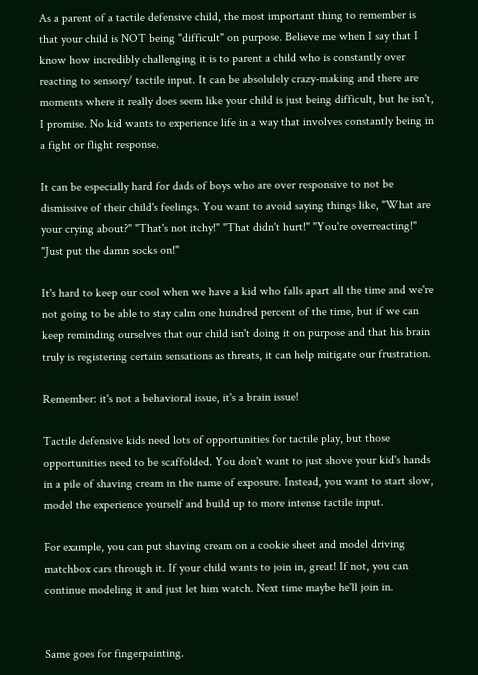As a parent of a tactile defensive child, the most important thing to remember is that your child is NOT being "difficult" on purpose. Believe me when I say that I know how incredibly challenging it is to parent a child who is constantly over reacting to sensory/ tactile input. It can be absolulely crazy-making and there are moments where it really does seem like your child is just being difficult, but he isn't, I promise. No kid wants to experience life in a way that involves constantly being in a fight or flight response.

It can be especially hard for dads of boys who are over responsive to not be dismissive of their child's feelings. You want to avoid saying things like, "What are your crying about?" "That's not itchy!" "That didn't hurt!" "You're overreacting!" "Just put the damn socks on!"

It's hard to keep our cool when we have a kid who falls apart all the time and we're not going to be able to stay calm one hundred percent of the time, but if we can keep reminding ourselves that our child isn't doing it on purpose and that his brain truly is registering certain sensations as threats, it can help mitigate our frustration.

Remember: it's not a behavioral issue, it's a brain issue!

Tactile defensive kids need lots of opportunities for tactile play, but those opportunities need to be scaffolded. You don't want to just shove your kid's hands in a pile of shaving cream in the name of exposure. Instead, you want to start slow, model the experience yourself and build up to more intense tactile input.

For example, you can put shaving cream on a cookie sheet and model driving matchbox cars through it. If your child wants to join in, great! If not, you can continue modeling it and just let him watch. Next time maybe he'll join in.


Same goes for fingerpainting.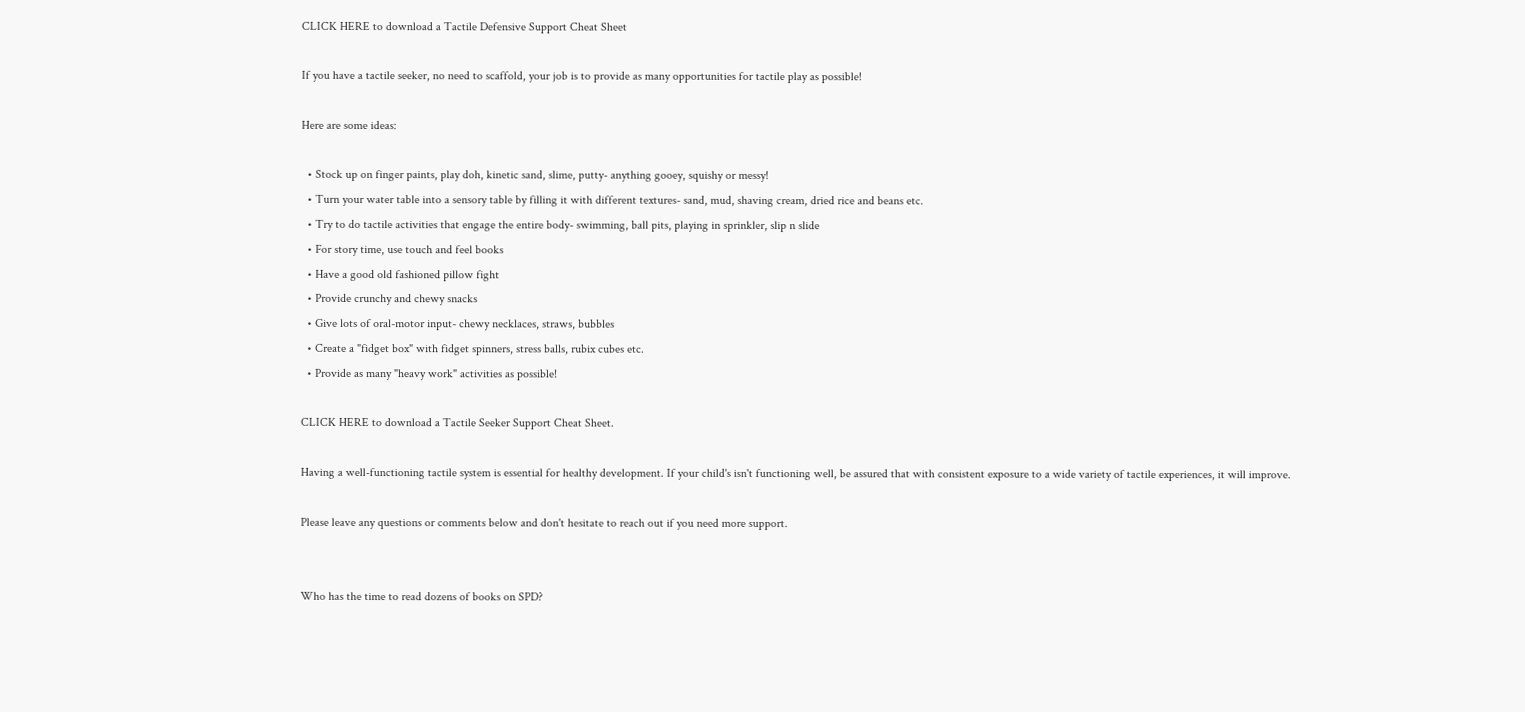CLICK HERE to download a Tactile Defensive Support Cheat Sheet

If you have a tactile seeker, no need to scaffold, your job is to provide as many opportunities for tactile play as possible!

Here are some ideas:

  • Stock up on finger paints, play doh, kinetic sand, slime, putty- anything gooey, squishy or messy!
  • Turn your water table into a sensory table by filling it with different textures- sand, mud, shaving cream, dried rice and beans etc.
  • Try to do tactile activities that engage the entire body- swimming, ball pits, playing in sprinkler, slip n slide
  • For story time, use touch and feel books
  • Have a good old fashioned pillow fight
  • Provide crunchy and chewy snacks
  • Give lots of oral-motor input- chewy necklaces, straws, bubbles
  • Create a "fidget box" with fidget spinners, stress balls, rubix cubes etc.
  • Provide as many "heavy work" activities as possible!

CLICK HERE to download a Tactile Seeker Support Cheat Sheet.

Having a well-functioning tactile system is essential for healthy development. If your child's isn't functioning well, be assured that with consistent exposure to a wide variety of tactile experiences, it will improve.

Please leave any questions or comments below and don't hesitate to reach out if you need more support.


Who has the time to read dozens of books on SPD?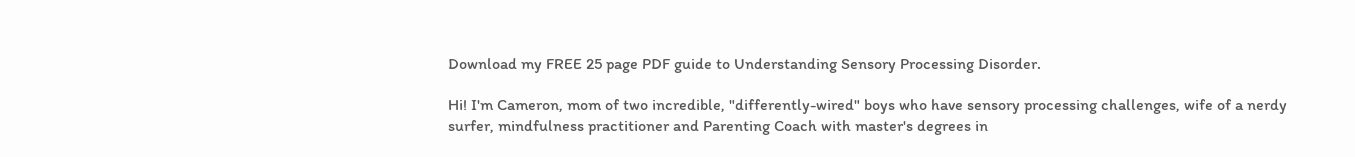Download my FREE 25 page PDF guide to Understanding Sensory Processing Disorder.

Hi! I'm Cameron, mom of two incredible, "differently-wired" boys who have sensory processing challenges, wife of a nerdy surfer, mindfulness practitioner and Parenting Coach with master's degrees in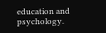education and psychology.